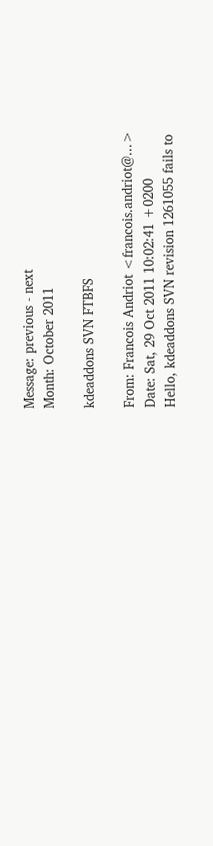Message: previous - next
Month: October 2011

kdeaddons SVN FTBFS

From: Francois Andriot <francois.andriot@...>
Date: Sat, 29 Oct 2011 10:02:41 +0200
Hello, kdeaddons SVN revision 1261055 fails to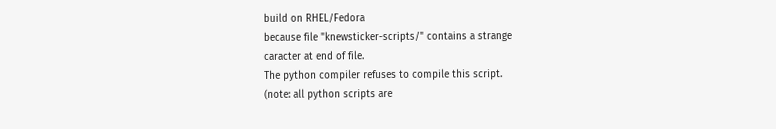build on RHEL/Fedora
because file "knewsticker-scripts/" contains a strange
caracter at end of file.
The python compiler refuses to compile this script.
(note: all python scripts are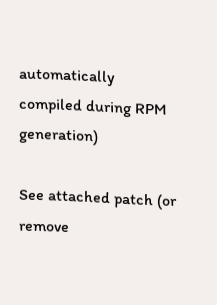automatically compiled during RPM generation)

See attached patch (or remove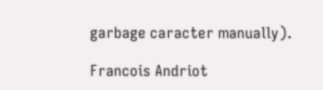garbage caracter manually).

Francois Andriot